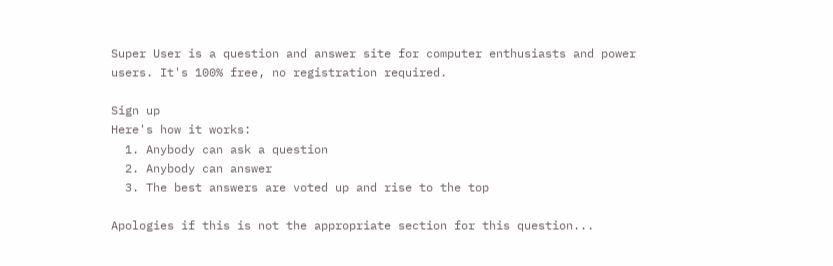Super User is a question and answer site for computer enthusiasts and power users. It's 100% free, no registration required.

Sign up
Here's how it works:
  1. Anybody can ask a question
  2. Anybody can answer
  3. The best answers are voted up and rise to the top

Apologies if this is not the appropriate section for this question...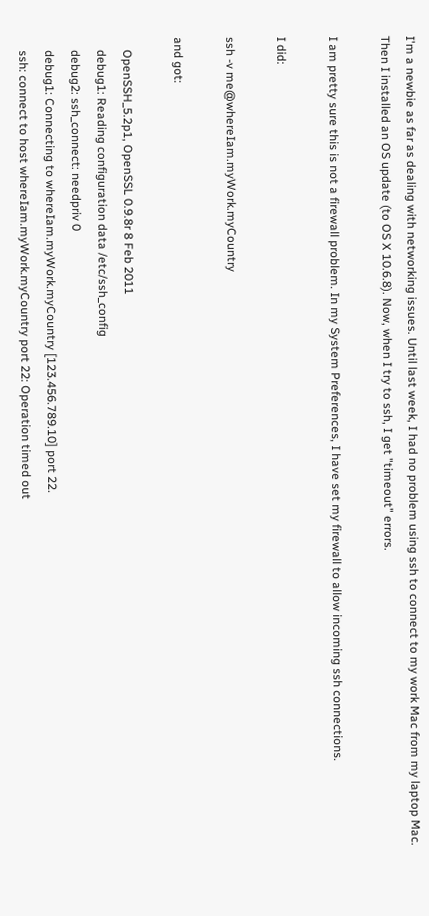I'm a newbie as far as dealing with networking issues. Until last week, I had no problem using ssh to connect to my work Mac from my laptop Mac. Then I installed an OS update (to OS X 10.6.8). Now, when I try to ssh, I get "timeout" errors.

I am pretty sure this is not a firewall problem. In my System Preferences, I have set my firewall to allow incoming ssh connections.

I did:

ssh -v me@whereIam.myWork.myCountry

and got:

    OpenSSH_5.2p1, OpenSSL 0.9.8r 8 Feb 2011
    debug1: Reading configuration data /etc/ssh_config
    debug2: ssh_connect: needpriv 0
    debug1: Connecting to whereIam.myWork.myCountry [123.456.789.10] port 22.
    ssh: connect to host whereIam.myWork.myCountry port 22: Operation timed out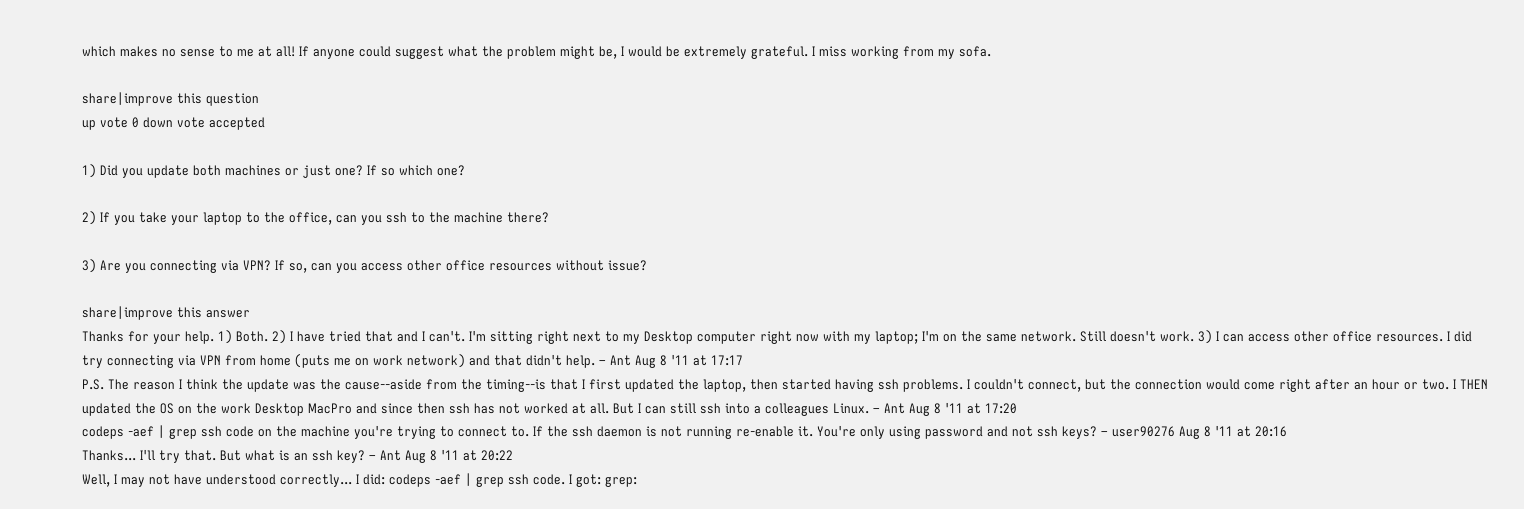which makes no sense to me at all! If anyone could suggest what the problem might be, I would be extremely grateful. I miss working from my sofa.

share|improve this question
up vote 0 down vote accepted

1) Did you update both machines or just one? If so which one?

2) If you take your laptop to the office, can you ssh to the machine there?

3) Are you connecting via VPN? If so, can you access other office resources without issue?

share|improve this answer
Thanks for your help. 1) Both. 2) I have tried that and I can't. I'm sitting right next to my Desktop computer right now with my laptop; I'm on the same network. Still doesn't work. 3) I can access other office resources. I did try connecting via VPN from home (puts me on work network) and that didn't help. – Ant Aug 8 '11 at 17:17
P.S. The reason I think the update was the cause--aside from the timing--is that I first updated the laptop, then started having ssh problems. I couldn't connect, but the connection would come right after an hour or two. I THEN updated the OS on the work Desktop MacPro and since then ssh has not worked at all. But I can still ssh into a colleagues Linux. – Ant Aug 8 '11 at 17:20
codeps -aef | grep ssh code on the machine you're trying to connect to. If the ssh daemon is not running re-enable it. You're only using password and not ssh keys? – user90276 Aug 8 '11 at 20:16
Thanks... I'll try that. But what is an ssh key? – Ant Aug 8 '11 at 20:22
Well, I may not have understood correctly... I did: codeps -aef | grep ssh code. I got: grep: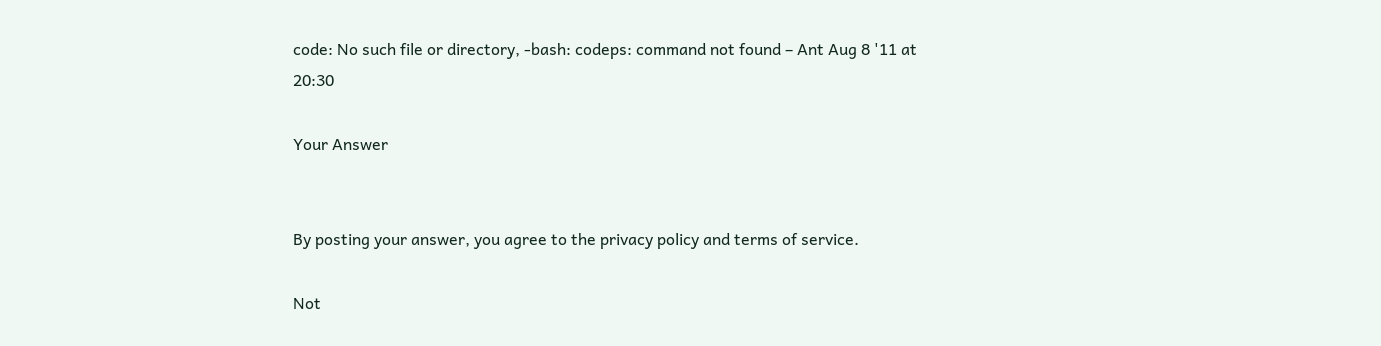code: No such file or directory, -bash: codeps: command not found – Ant Aug 8 '11 at 20:30

Your Answer


By posting your answer, you agree to the privacy policy and terms of service.

Not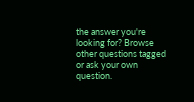the answer you're looking for? Browse other questions tagged or ask your own question.